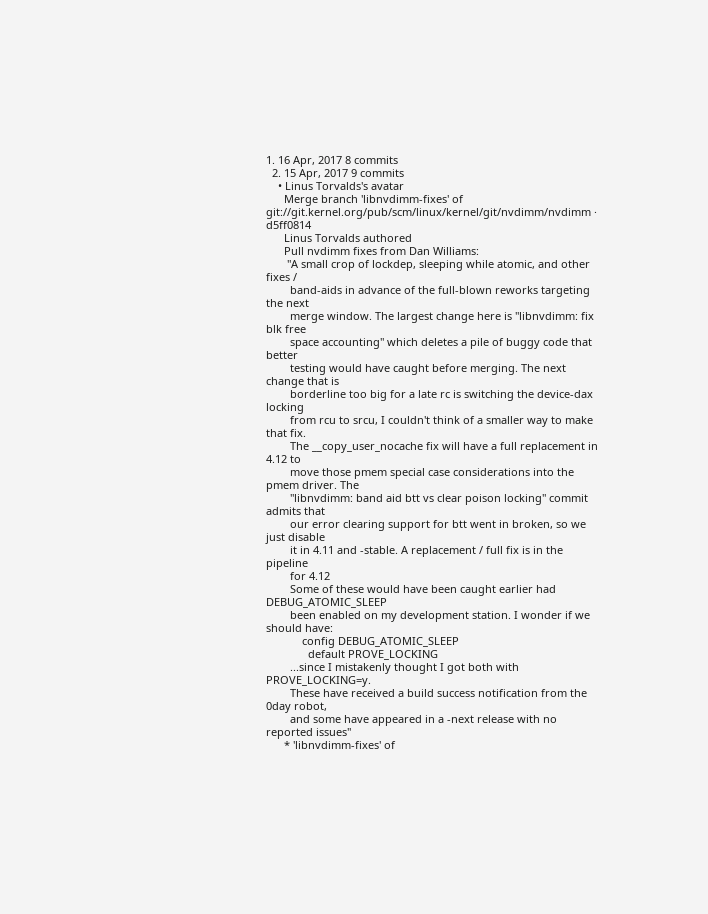1. 16 Apr, 2017 8 commits
  2. 15 Apr, 2017 9 commits
    • Linus Torvalds's avatar
      Merge branch 'libnvdimm-fixes' of git://git.kernel.org/pub/scm/linux/kernel/git/nvdimm/nvdimm · d5ff0814
      Linus Torvalds authored
      Pull nvdimm fixes from Dan Williams:
       "A small crop of lockdep, sleeping while atomic, and other fixes /
        band-aids in advance of the full-blown reworks targeting the next
        merge window. The largest change here is "libnvdimm: fix blk free
        space accounting" which deletes a pile of buggy code that better
        testing would have caught before merging. The next change that is
        borderline too big for a late rc is switching the device-dax locking
        from rcu to srcu, I couldn't think of a smaller way to make that fix.
        The __copy_user_nocache fix will have a full replacement in 4.12 to
        move those pmem special case considerations into the pmem driver. The
        "libnvdimm: band aid btt vs clear poison locking" commit admits that
        our error clearing support for btt went in broken, so we just disable
        it in 4.11 and -stable. A replacement / full fix is in the pipeline
        for 4.12
        Some of these would have been caught earlier had DEBUG_ATOMIC_SLEEP
        been enabled on my development station. I wonder if we should have:
            config DEBUG_ATOMIC_SLEEP
              default PROVE_LOCKING
        ...since I mistakenly thought I got both with PROVE_LOCKING=y.
        These have received a build success notification from the 0day robot,
        and some have appeared in a -next release with no reported issues"
      * 'libnvdimm-fixes' of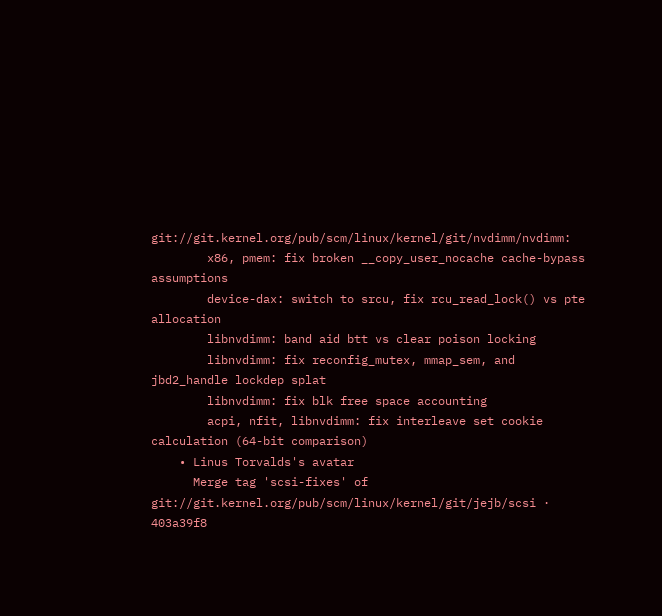git://git.kernel.org/pub/scm/linux/kernel/git/nvdimm/nvdimm:
        x86, pmem: fix broken __copy_user_nocache cache-bypass assumptions
        device-dax: switch to srcu, fix rcu_read_lock() vs pte allocation
        libnvdimm: band aid btt vs clear poison locking
        libnvdimm: fix reconfig_mutex, mmap_sem, and jbd2_handle lockdep splat
        libnvdimm: fix blk free space accounting
        acpi, nfit, libnvdimm: fix interleave set cookie calculation (64-bit comparison)
    • Linus Torvalds's avatar
      Merge tag 'scsi-fixes' of git://git.kernel.org/pub/scm/linux/kernel/git/jejb/scsi · 403a39f8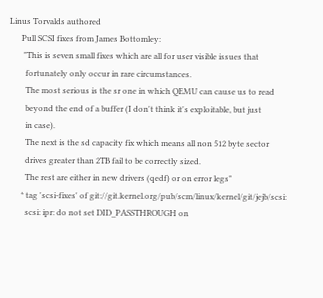Linus Torvalds authored
      Pull SCSI fixes from James Bottomley:
       "This is seven small fixes which are all for user visible issues that
        fortunately only occur in rare circumstances.
        The most serious is the sr one in which QEMU can cause us to read
        beyond the end of a buffer (I don't think it's exploitable, but just
        in case).
        The next is the sd capacity fix which means all non 512 byte sector
        drives greater than 2TB fail to be correctly sized.
        The rest are either in new drivers (qedf) or on error legs"
      * tag 'scsi-fixes' of git://git.kernel.org/pub/scm/linux/kernel/git/jejb/scsi:
        scsi: ipr: do not set DID_PASSTHROUGH on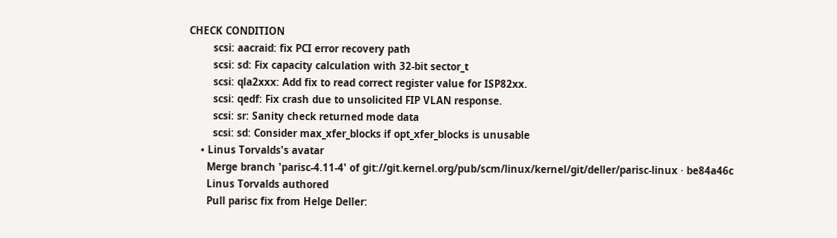CHECK CONDITION
        scsi: aacraid: fix PCI error recovery path
        scsi: sd: Fix capacity calculation with 32-bit sector_t
        scsi: qla2xxx: Add fix to read correct register value for ISP82xx.
        scsi: qedf: Fix crash due to unsolicited FIP VLAN response.
        scsi: sr: Sanity check returned mode data
        scsi: sd: Consider max_xfer_blocks if opt_xfer_blocks is unusable
    • Linus Torvalds's avatar
      Merge branch 'parisc-4.11-4' of git://git.kernel.org/pub/scm/linux/kernel/git/deller/parisc-linux · be84a46c
      Linus Torvalds authored
      Pull parisc fix from Helge Deller: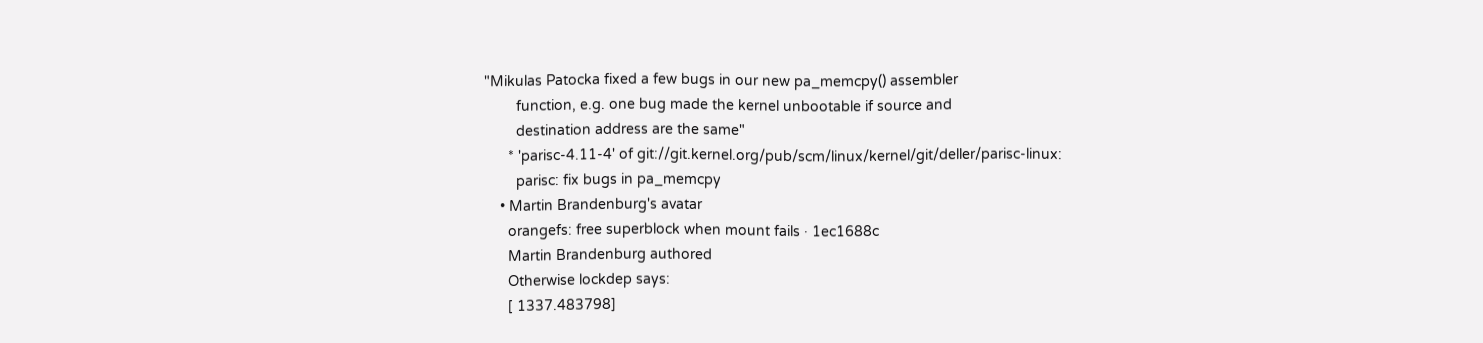"Mikulas Patocka fixed a few bugs in our new pa_memcpy() assembler
        function, e.g. one bug made the kernel unbootable if source and
        destination address are the same"
      * 'parisc-4.11-4' of git://git.kernel.org/pub/scm/linux/kernel/git/deller/parisc-linux:
        parisc: fix bugs in pa_memcpy
    • Martin Brandenburg's avatar
      orangefs: free superblock when mount fails · 1ec1688c
      Martin Brandenburg authored
      Otherwise lockdep says:
      [ 1337.483798]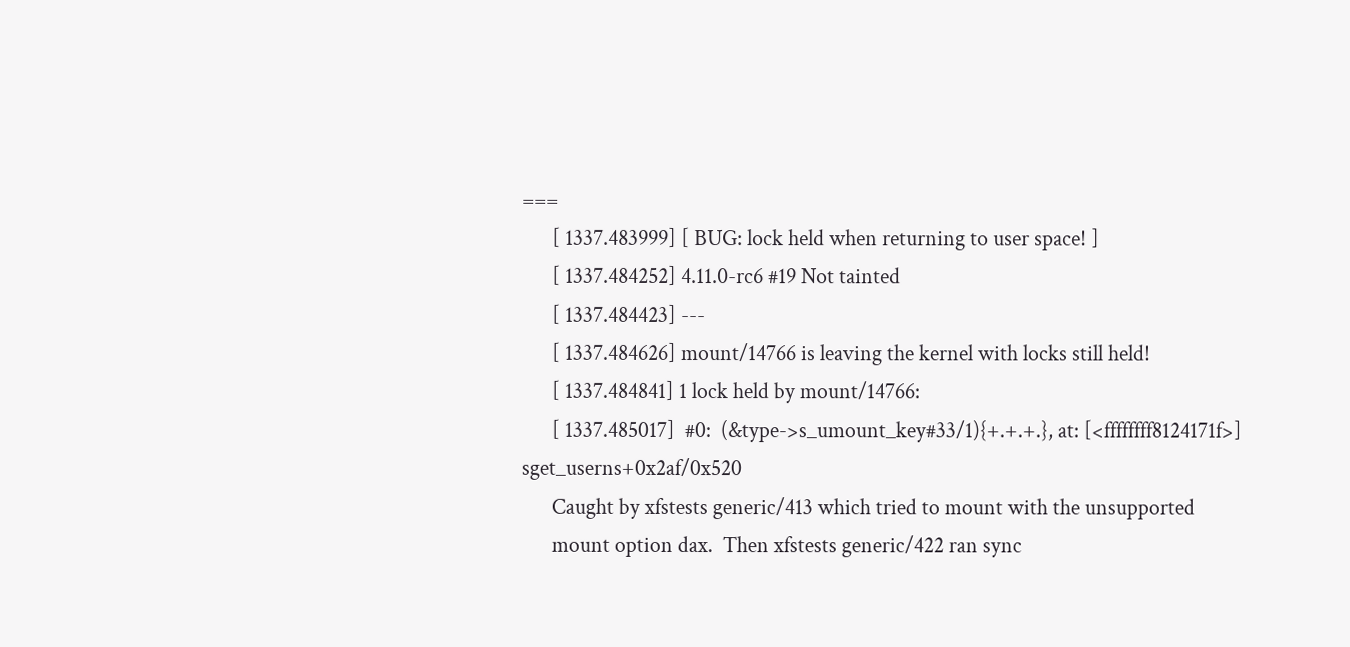===
      [ 1337.483999] [ BUG: lock held when returning to user space! ]
      [ 1337.484252] 4.11.0-rc6 #19 Not tainted
      [ 1337.484423] ---
      [ 1337.484626] mount/14766 is leaving the kernel with locks still held!
      [ 1337.484841] 1 lock held by mount/14766:
      [ 1337.485017]  #0:  (&type->s_umount_key#33/1){+.+.+.}, at: [<ffffffff8124171f>] sget_userns+0x2af/0x520
      Caught by xfstests generic/413 which tried to mount with the unsupported
      mount option dax.  Then xfstests generic/422 ran sync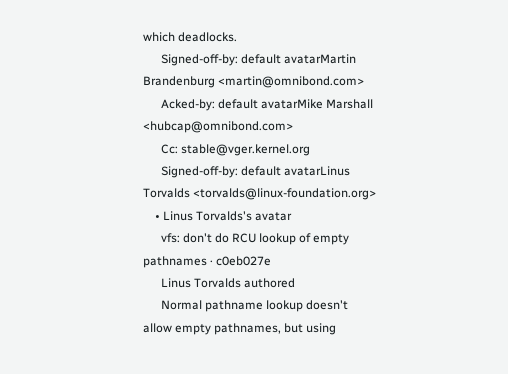which deadlocks.
      Signed-off-by: default avatarMartin Brandenburg <martin@omnibond.com>
      Acked-by: default avatarMike Marshall <hubcap@omnibond.com>
      Cc: stable@vger.kernel.org
      Signed-off-by: default avatarLinus Torvalds <torvalds@linux-foundation.org>
    • Linus Torvalds's avatar
      vfs: don't do RCU lookup of empty pathnames · c0eb027e
      Linus Torvalds authored
      Normal pathname lookup doesn't allow empty pathnames, but using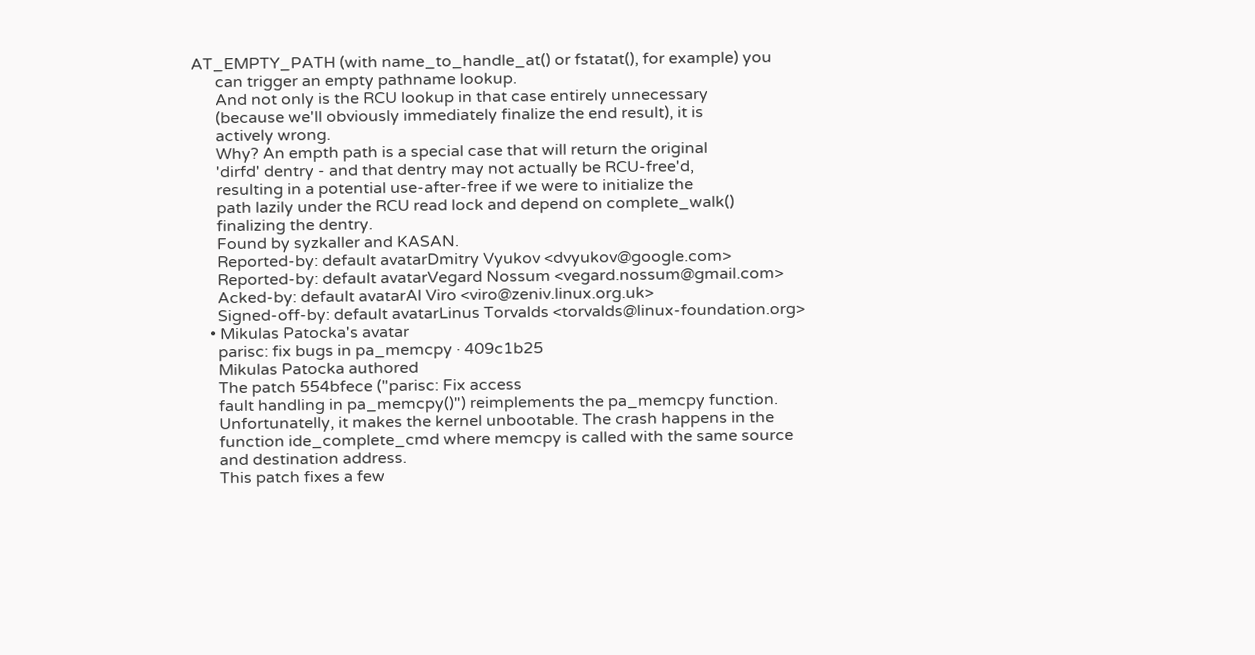AT_EMPTY_PATH (with name_to_handle_at() or fstatat(), for example) you
      can trigger an empty pathname lookup.
      And not only is the RCU lookup in that case entirely unnecessary
      (because we'll obviously immediately finalize the end result), it is
      actively wrong.
      Why? An empth path is a special case that will return the original
      'dirfd' dentry - and that dentry may not actually be RCU-free'd,
      resulting in a potential use-after-free if we were to initialize the
      path lazily under the RCU read lock and depend on complete_walk()
      finalizing the dentry.
      Found by syzkaller and KASAN.
      Reported-by: default avatarDmitry Vyukov <dvyukov@google.com>
      Reported-by: default avatarVegard Nossum <vegard.nossum@gmail.com>
      Acked-by: default avatarAl Viro <viro@zeniv.linux.org.uk>
      Signed-off-by: default avatarLinus Torvalds <torvalds@linux-foundation.org>
    • Mikulas Patocka's avatar
      parisc: fix bugs in pa_memcpy · 409c1b25
      Mikulas Patocka authored
      The patch 554bfece ("parisc: Fix access
      fault handling in pa_memcpy()") reimplements the pa_memcpy function.
      Unfortunatelly, it makes the kernel unbootable. The crash happens in the
      function ide_complete_cmd where memcpy is called with the same source
      and destination address.
      This patch fixes a few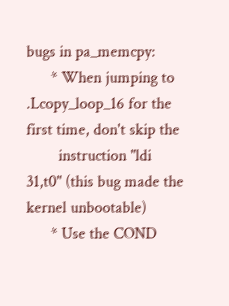bugs in pa_memcpy:
      * When jumping to .Lcopy_loop_16 for the first time, don't skip the
        instruction "ldi 31,t0" (this bug made the kernel unbootable)
      * Use the COND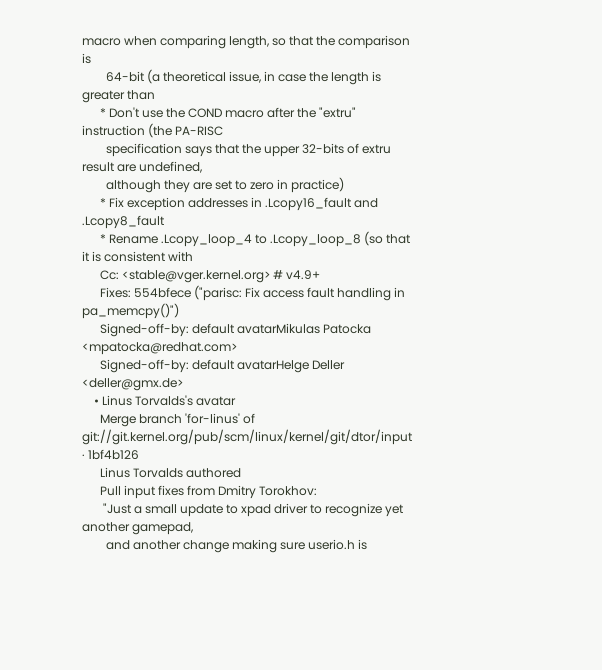macro when comparing length, so that the comparison is
        64-bit (a theoretical issue, in case the length is greater than
      * Don't use the COND macro after the "extru" instruction (the PA-RISC
        specification says that the upper 32-bits of extru result are undefined,
        although they are set to zero in practice)
      * Fix exception addresses in .Lcopy16_fault and .Lcopy8_fault
      * Rename .Lcopy_loop_4 to .Lcopy_loop_8 (so that it is consistent with
      Cc: <stable@vger.kernel.org> # v4.9+
      Fixes: 554bfece ("parisc: Fix access fault handling in pa_memcpy()")
      Signed-off-by: default avatarMikulas Patocka <mpatocka@redhat.com>
      Signed-off-by: default avatarHelge Deller <deller@gmx.de>
    • Linus Torvalds's avatar
      Merge branch 'for-linus' of git://git.kernel.org/pub/scm/linux/kernel/git/dtor/input · 1bf4b126
      Linus Torvalds authored
      Pull input fixes from Dmitry Torokhov:
       "Just a small update to xpad driver to recognize yet another gamepad,
        and another change making sure userio.h is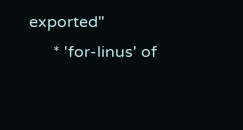exported"
      * 'for-linus' of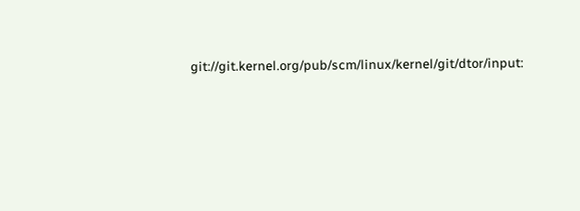git://git.kernel.org/pub/scm/linux/kernel/git/dtor/input: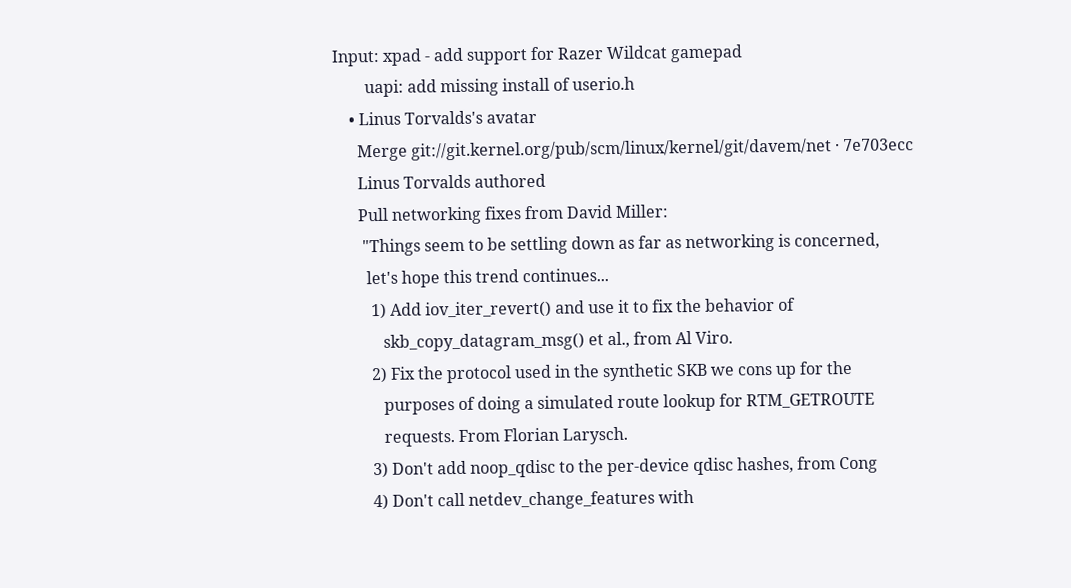Input: xpad - add support for Razer Wildcat gamepad
        uapi: add missing install of userio.h
    • Linus Torvalds's avatar
      Merge git://git.kernel.org/pub/scm/linux/kernel/git/davem/net · 7e703ecc
      Linus Torvalds authored
      Pull networking fixes from David Miller:
       "Things seem to be settling down as far as networking is concerned,
        let's hope this trend continues...
         1) Add iov_iter_revert() and use it to fix the behavior of
            skb_copy_datagram_msg() et al., from Al Viro.
         2) Fix the protocol used in the synthetic SKB we cons up for the
            purposes of doing a simulated route lookup for RTM_GETROUTE
            requests. From Florian Larysch.
         3) Don't add noop_qdisc to the per-device qdisc hashes, from Cong
         4) Don't call netdev_change_features with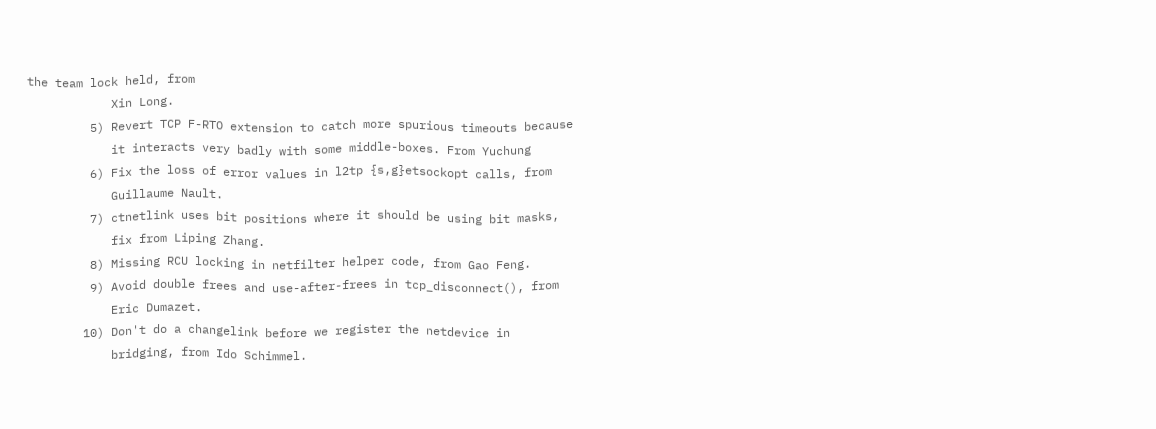the team lock held, from
            Xin Long.
         5) Revert TCP F-RTO extension to catch more spurious timeouts because
            it interacts very badly with some middle-boxes. From Yuchung
         6) Fix the loss of error values in l2tp {s,g}etsockopt calls, from
            Guillaume Nault.
         7) ctnetlink uses bit positions where it should be using bit masks,
            fix from Liping Zhang.
         8) Missing RCU locking in netfilter helper code, from Gao Feng.
         9) Avoid double frees and use-after-frees in tcp_disconnect(), from
            Eric Dumazet.
        10) Don't do a changelink before we register the netdevice in
            bridging, from Ido Schimmel.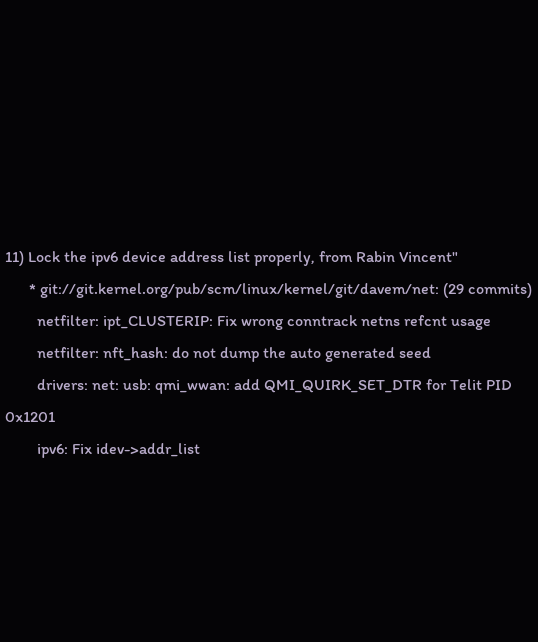11) Lock the ipv6 device address list properly, from Rabin Vincent"
      * git://git.kernel.org/pub/scm/linux/kernel/git/davem/net: (29 commits)
        netfilter: ipt_CLUSTERIP: Fix wrong conntrack netns refcnt usage
        netfilter: nft_hash: do not dump the auto generated seed
        drivers: net: usb: qmi_wwan: add QMI_QUIRK_SET_DTR for Telit PID 0x1201
        ipv6: Fix idev->addr_list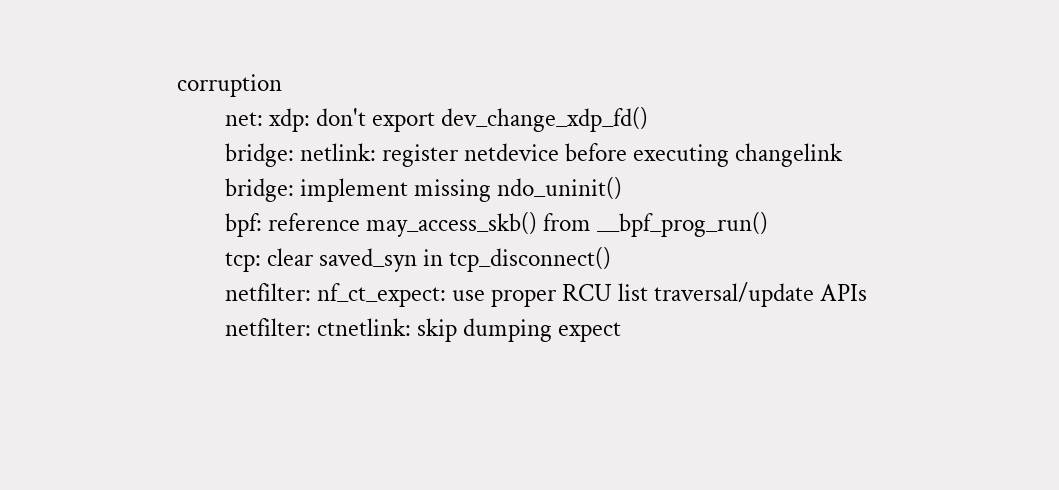corruption
        net: xdp: don't export dev_change_xdp_fd()
        bridge: netlink: register netdevice before executing changelink
        bridge: implement missing ndo_uninit()
        bpf: reference may_access_skb() from __bpf_prog_run()
        tcp: clear saved_syn in tcp_disconnect()
        netfilter: nf_ct_expect: use proper RCU list traversal/update APIs
        netfilter: ctnetlink: skip dumping expect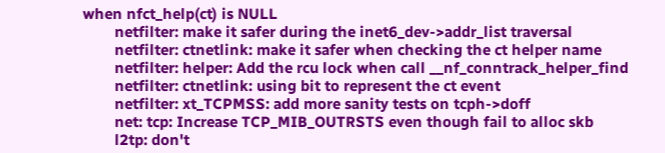when nfct_help(ct) is NULL
        netfilter: make it safer during the inet6_dev->addr_list traversal
        netfilter: ctnetlink: make it safer when checking the ct helper name
        netfilter: helper: Add the rcu lock when call __nf_conntrack_helper_find
        netfilter: ctnetlink: using bit to represent the ct event
        netfilter: xt_TCPMSS: add more sanity tests on tcph->doff
        net: tcp: Increase TCP_MIB_OUTRSTS even though fail to alloc skb
        l2tp: don't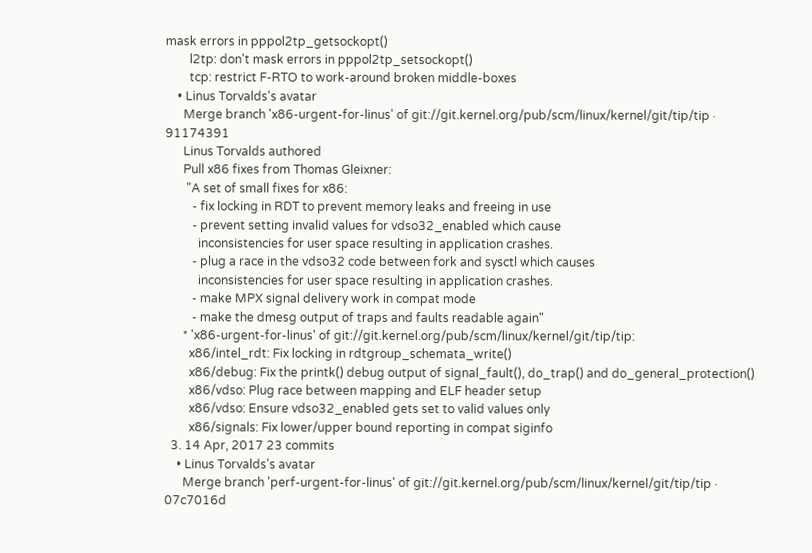mask errors in pppol2tp_getsockopt()
        l2tp: don't mask errors in pppol2tp_setsockopt()
        tcp: restrict F-RTO to work-around broken middle-boxes
    • Linus Torvalds's avatar
      Merge branch 'x86-urgent-for-linus' of git://git.kernel.org/pub/scm/linux/kernel/git/tip/tip · 91174391
      Linus Torvalds authored
      Pull x86 fixes from Thomas Gleixner:
       "A set of small fixes for x86:
         - fix locking in RDT to prevent memory leaks and freeing in use
         - prevent setting invalid values for vdso32_enabled which cause
           inconsistencies for user space resulting in application crashes.
         - plug a race in the vdso32 code between fork and sysctl which causes
           inconsistencies for user space resulting in application crashes.
         - make MPX signal delivery work in compat mode
         - make the dmesg output of traps and faults readable again"
      * 'x86-urgent-for-linus' of git://git.kernel.org/pub/scm/linux/kernel/git/tip/tip:
        x86/intel_rdt: Fix locking in rdtgroup_schemata_write()
        x86/debug: Fix the printk() debug output of signal_fault(), do_trap() and do_general_protection()
        x86/vdso: Plug race between mapping and ELF header setup
        x86/vdso: Ensure vdso32_enabled gets set to valid values only
        x86/signals: Fix lower/upper bound reporting in compat siginfo
  3. 14 Apr, 2017 23 commits
    • Linus Torvalds's avatar
      Merge branch 'perf-urgent-for-linus' of git://git.kernel.org/pub/scm/linux/kernel/git/tip/tip · 07c7016d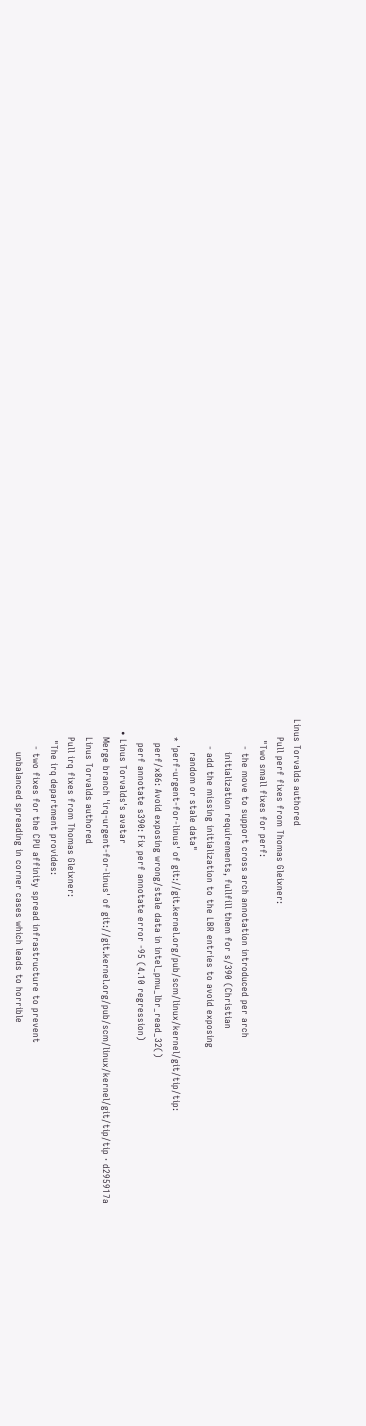Linus Torvalds authored
      Pull perf fixes from Thomas Gleixner:
       "Two small fixes for perf:
         - the move to support cross arch annotation introduced per arch
           initialization requirements, fullfill them for s/390 (Christian
         - add the missing initialization to the LBR entries to avoid exposing
           random or stale data"
      * 'perf-urgent-for-linus' of git://git.kernel.org/pub/scm/linux/kernel/git/tip/tip:
        perf/x86: Avoid exposing wrong/stale data in intel_pmu_lbr_read_32()
        perf annotate s390: Fix perf annotate error -95 (4.10 regression)
    • Linus Torvalds's avatar
      Merge branch 'irq-urgent-for-linus' of git://git.kernel.org/pub/scm/linux/kernel/git/tip/tip · d295917a
      Linus Torvalds authored
      Pull irq fixes from Thomas Gleixner:
       "The irq department provides:
         - two fixes for the CPU affinity spread infrastructure to prevent
           unbalanced spreading in corner cases which leads to horrible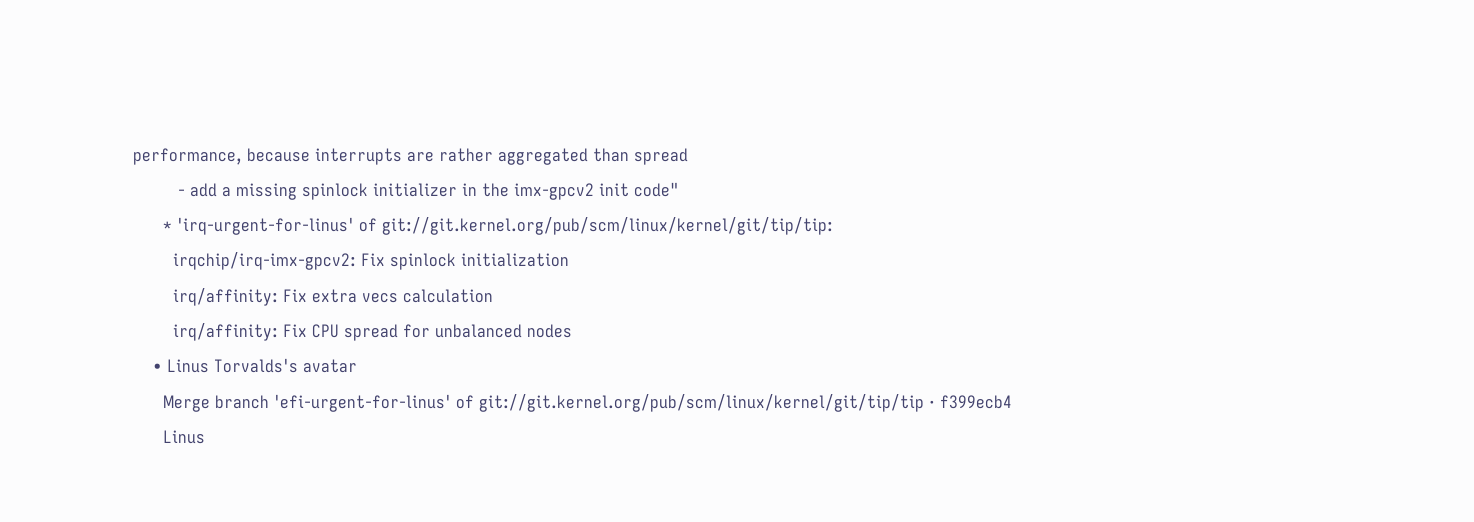performance, because interrupts are rather aggregated than spread
         - add a missing spinlock initializer in the imx-gpcv2 init code"
      * 'irq-urgent-for-linus' of git://git.kernel.org/pub/scm/linux/kernel/git/tip/tip:
        irqchip/irq-imx-gpcv2: Fix spinlock initialization
        irq/affinity: Fix extra vecs calculation
        irq/affinity: Fix CPU spread for unbalanced nodes
    • Linus Torvalds's avatar
      Merge branch 'efi-urgent-for-linus' of git://git.kernel.org/pub/scm/linux/kernel/git/tip/tip · f399ecb4
      Linus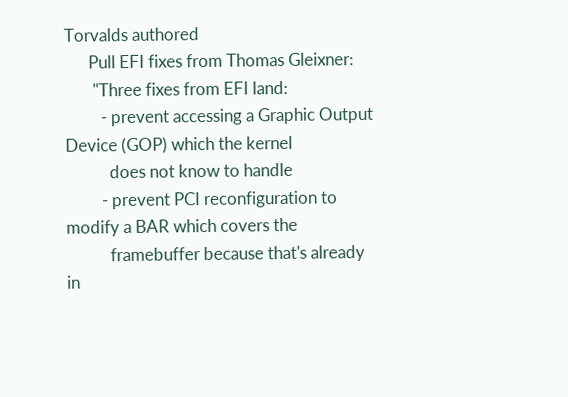Torvalds authored
      Pull EFI fixes from Thomas Gleixner:
       "Three fixes from EFI land:
         - prevent accessing a Graphic Output Device (GOP) which the kernel
           does not know to handle
         - prevent PCI reconfiguration to modify a BAR which covers the
           framebuffer because that's already in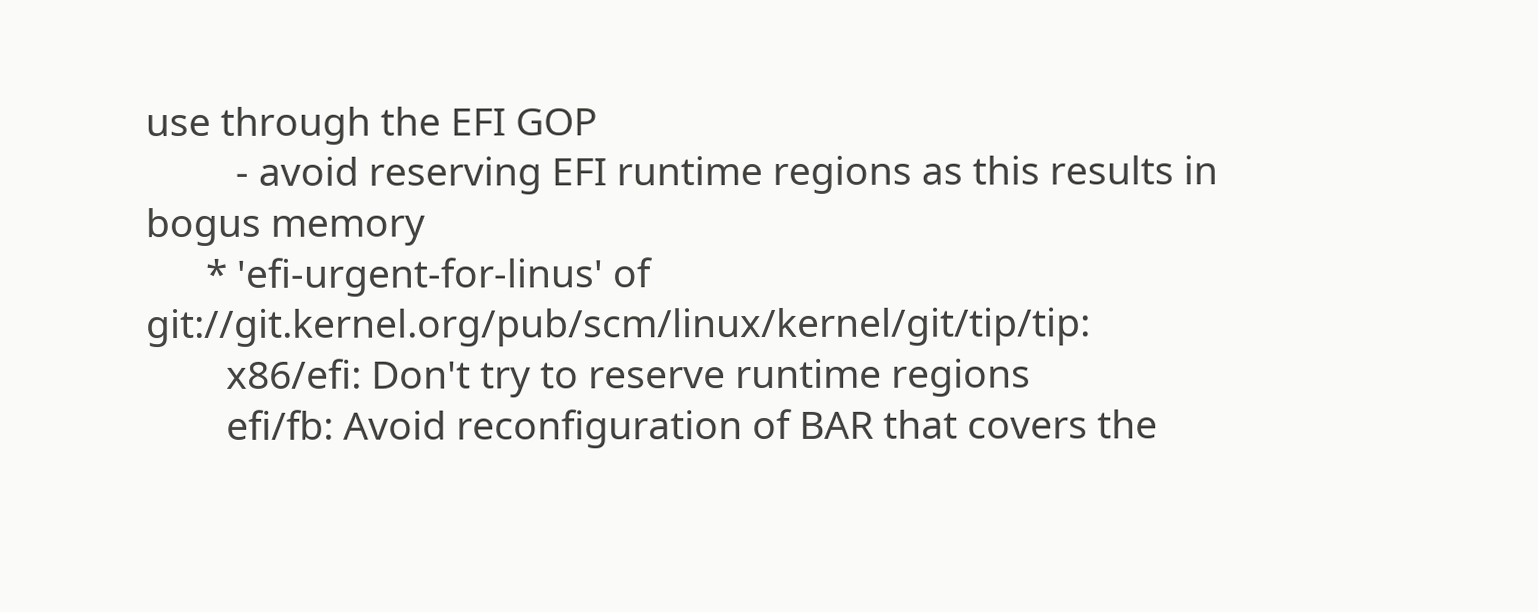use through the EFI GOP
         - avoid reserving EFI runtime regions as this results in bogus memory
      * 'efi-urgent-for-linus' of git://git.kernel.org/pub/scm/linux/kernel/git/tip/tip:
        x86/efi: Don't try to reserve runtime regions
        efi/fb: Avoid reconfiguration of BAR that covers the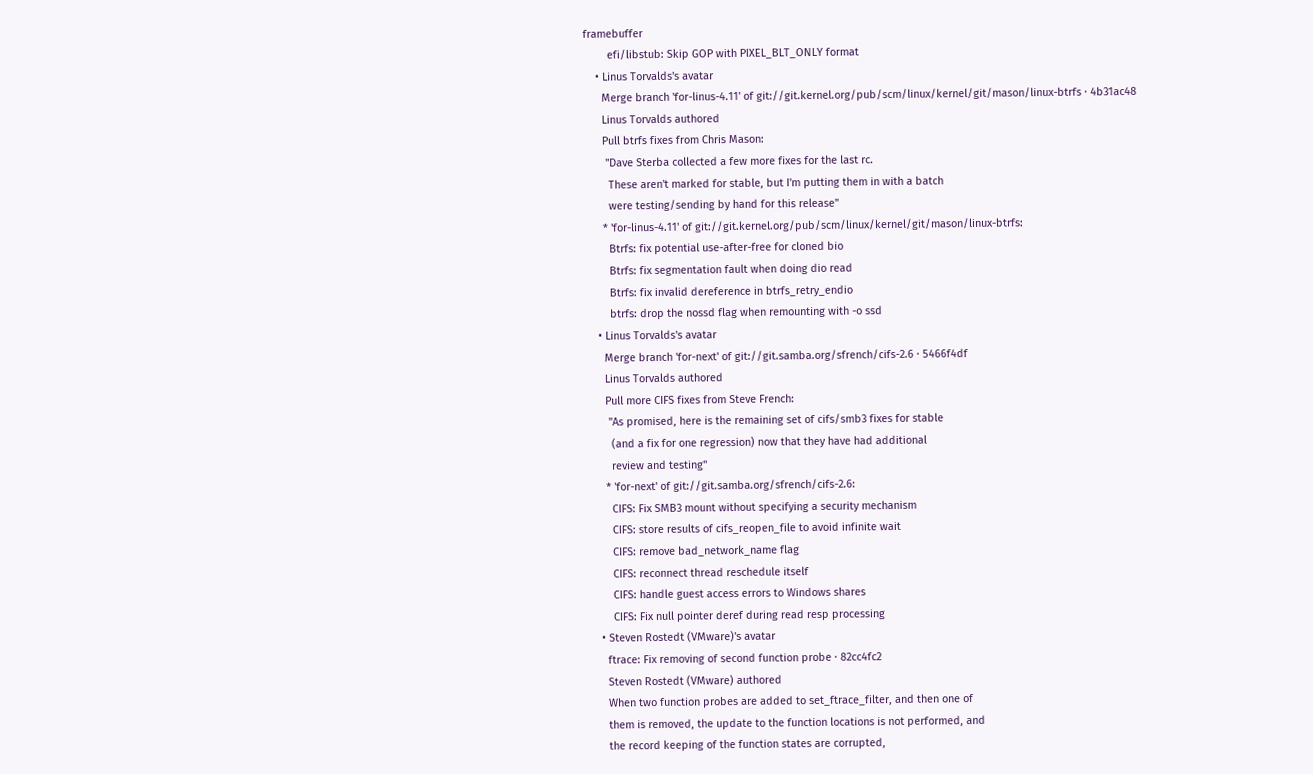framebuffer
        efi/libstub: Skip GOP with PIXEL_BLT_ONLY format
    • Linus Torvalds's avatar
      Merge branch 'for-linus-4.11' of git://git.kernel.org/pub/scm/linux/kernel/git/mason/linux-btrfs · 4b31ac48
      Linus Torvalds authored
      Pull btrfs fixes from Chris Mason:
       "Dave Sterba collected a few more fixes for the last rc.
        These aren't marked for stable, but I'm putting them in with a batch
        were testing/sending by hand for this release"
      * 'for-linus-4.11' of git://git.kernel.org/pub/scm/linux/kernel/git/mason/linux-btrfs:
        Btrfs: fix potential use-after-free for cloned bio
        Btrfs: fix segmentation fault when doing dio read
        Btrfs: fix invalid dereference in btrfs_retry_endio
        btrfs: drop the nossd flag when remounting with -o ssd
    • Linus Torvalds's avatar
      Merge branch 'for-next' of git://git.samba.org/sfrench/cifs-2.6 · 5466f4df
      Linus Torvalds authored
      Pull more CIFS fixes from Steve French:
       "As promised, here is the remaining set of cifs/smb3 fixes for stable
        (and a fix for one regression) now that they have had additional
        review and testing"
      * 'for-next' of git://git.samba.org/sfrench/cifs-2.6:
        CIFS: Fix SMB3 mount without specifying a security mechanism
        CIFS: store results of cifs_reopen_file to avoid infinite wait
        CIFS: remove bad_network_name flag
        CIFS: reconnect thread reschedule itself
        CIFS: handle guest access errors to Windows shares
        CIFS: Fix null pointer deref during read resp processing
    • Steven Rostedt (VMware)'s avatar
      ftrace: Fix removing of second function probe · 82cc4fc2
      Steven Rostedt (VMware) authored
      When two function probes are added to set_ftrace_filter, and then one of
      them is removed, the update to the function locations is not performed, and
      the record keeping of the function states are corrupted,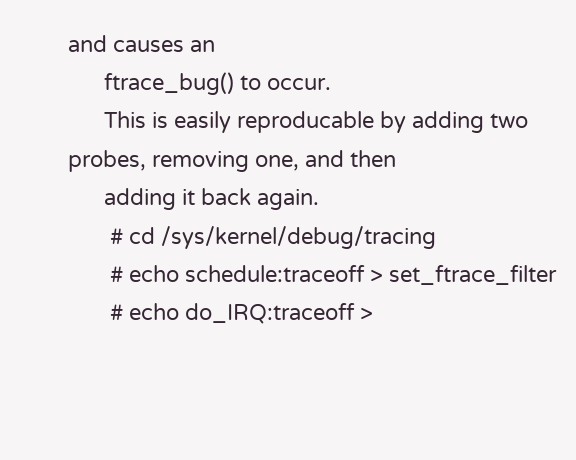and causes an
      ftrace_bug() to occur.
      This is easily reproducable by adding two probes, removing one, and then
      adding it back again.
       # cd /sys/kernel/debug/tracing
       # echo schedule:traceoff > set_ftrace_filter
       # echo do_IRQ:traceoff >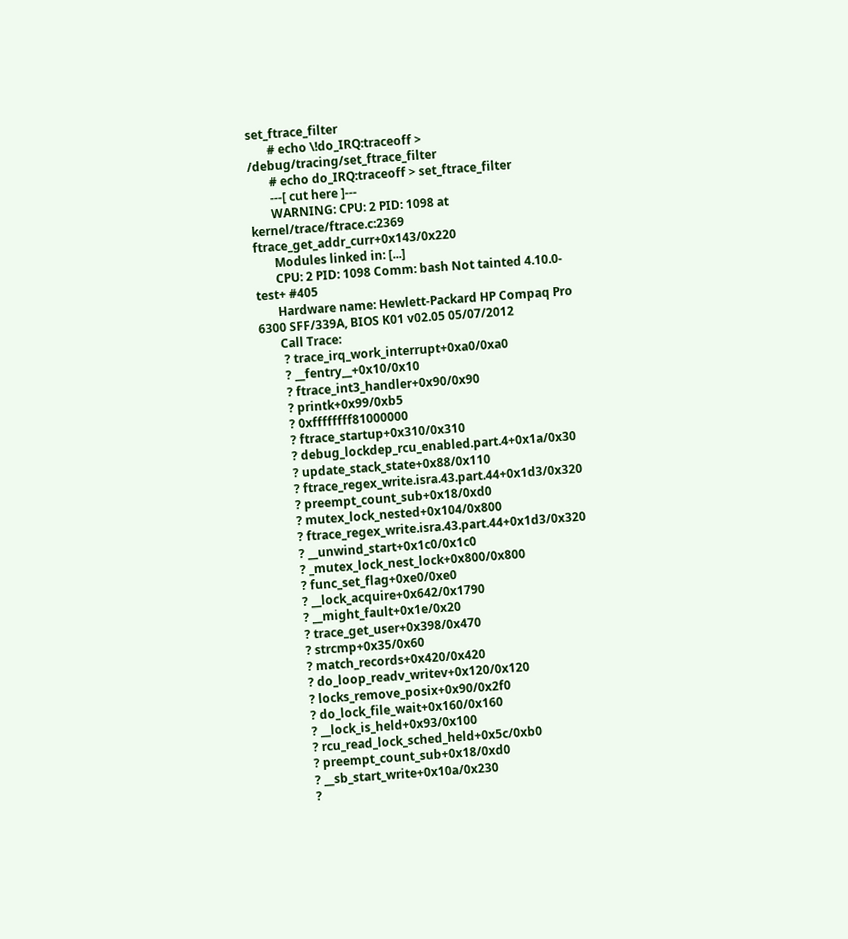set_ftrace_filter
       # echo \!do_IRQ:traceoff > /debug/tracing/set_ftrace_filter
       # echo do_IRQ:traceoff > set_ftrace_filter
       ---[ cut here ]---
       WARNING: CPU: 2 PID: 1098 at kernel/trace/ftrace.c:2369 ftrace_get_addr_curr+0x143/0x220
       Modules linked in: [...]
       CPU: 2 PID: 1098 Comm: bash Not tainted 4.10.0-test+ #405
       Hardware name: Hewlett-Packard HP Compaq Pro 6300 SFF/339A, BIOS K01 v02.05 05/07/2012
       Call Trace:
        ? trace_irq_work_interrupt+0xa0/0xa0
        ? __fentry__+0x10/0x10
        ? ftrace_int3_handler+0x90/0x90
        ? printk+0x99/0xb5
        ? 0xffffffff81000000
        ? ftrace_startup+0x310/0x310
        ? debug_lockdep_rcu_enabled.part.4+0x1a/0x30
        ? update_stack_state+0x88/0x110
        ? ftrace_regex_write.isra.43.part.44+0x1d3/0x320
        ? preempt_count_sub+0x18/0xd0
        ? mutex_lock_nested+0x104/0x800
        ? ftrace_regex_write.isra.43.part.44+0x1d3/0x320
        ? __unwind_start+0x1c0/0x1c0
        ? _mutex_lock_nest_lock+0x800/0x800
        ? func_set_flag+0xe0/0xe0
        ? __lock_acquire+0x642/0x1790
        ? __might_fault+0x1e/0x20
        ? trace_get_user+0x398/0x470
        ? strcmp+0x35/0x60
        ? match_records+0x420/0x420
        ? do_loop_readv_writev+0x120/0x120
        ? locks_remove_posix+0x90/0x2f0
        ? do_lock_file_wait+0x160/0x160
        ? __lock_is_held+0x93/0x100
        ? rcu_read_lock_sched_held+0x5c/0xb0
        ? preempt_count_sub+0x18/0xd0
        ? __sb_start_write+0x10a/0x230
        ?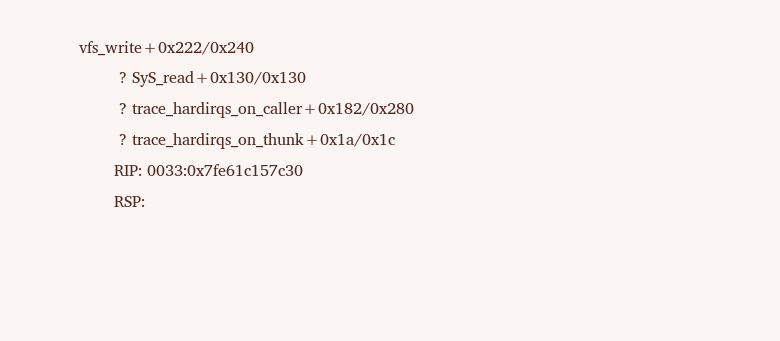vfs_write+0x222/0x240
        ? SyS_read+0x130/0x130
        ? trace_hardirqs_on_caller+0x182/0x280
        ? trace_hardirqs_on_thunk+0x1a/0x1c
       RIP: 0033:0x7fe61c157c30
       RSP: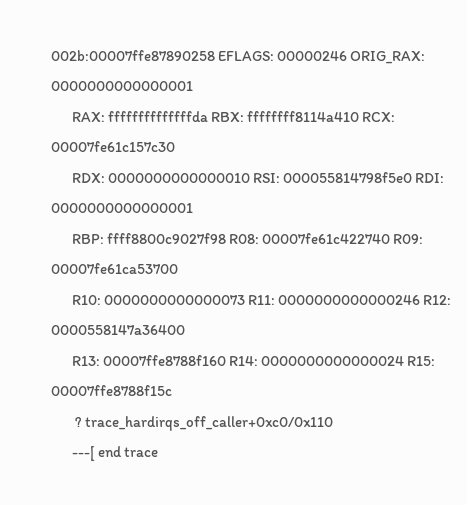002b:00007ffe87890258 EFLAGS: 00000246 ORIG_RAX: 0000000000000001
       RAX: ffffffffffffffda RBX: ffffffff8114a410 RCX: 00007fe61c157c30
       RDX: 0000000000000010 RSI: 000055814798f5e0 RDI: 0000000000000001
       RBP: ffff8800c9027f98 R08: 00007fe61c422740 R09: 00007fe61ca53700
       R10: 0000000000000073 R11: 0000000000000246 R12: 0000558147a36400
       R13: 00007ffe8788f160 R14: 0000000000000024 R15: 00007ffe8788f15c
        ? trace_hardirqs_off_caller+0xc0/0x110
       ---[ end trace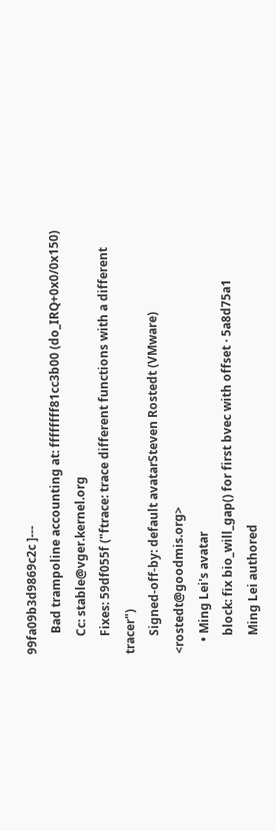99fa09b3d9869c2c ]---
       Bad trampoline accounting at: ffffffff81cc3b00 (do_IRQ+0x0/0x150)
      Cc: stable@vger.kernel.org
      Fixes: 59df055f ("ftrace: trace different functions with a different tracer")
      Signed-off-by: default avatarSteven Rostedt (VMware) <rostedt@goodmis.org>
    • Ming Lei's avatar
      block: fix bio_will_gap() for first bvec with offset · 5a8d75a1
      Ming Lei authored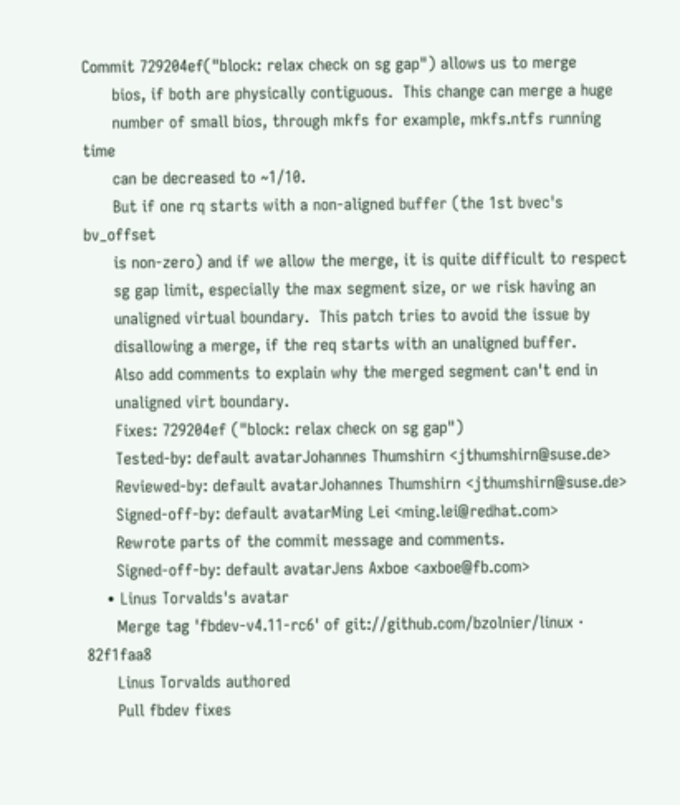Commit 729204ef("block: relax check on sg gap") allows us to merge
      bios, if both are physically contiguous.  This change can merge a huge
      number of small bios, through mkfs for example, mkfs.ntfs running time
      can be decreased to ~1/10.
      But if one rq starts with a non-aligned buffer (the 1st bvec's bv_offset
      is non-zero) and if we allow the merge, it is quite difficult to respect
      sg gap limit, especially the max segment size, or we risk having an
      unaligned virtual boundary.  This patch tries to avoid the issue by
      disallowing a merge, if the req starts with an unaligned buffer.
      Also add comments to explain why the merged segment can't end in
      unaligned virt boundary.
      Fixes: 729204ef ("block: relax check on sg gap")
      Tested-by: default avatarJohannes Thumshirn <jthumshirn@suse.de>
      Reviewed-by: default avatarJohannes Thumshirn <jthumshirn@suse.de>
      Signed-off-by: default avatarMing Lei <ming.lei@redhat.com>
      Rewrote parts of the commit message and comments.
      Signed-off-by: default avatarJens Axboe <axboe@fb.com>
    • Linus Torvalds's avatar
      Merge tag 'fbdev-v4.11-rc6' of git://github.com/bzolnier/linux · 82f1faa8
      Linus Torvalds authored
      Pull fbdev fixes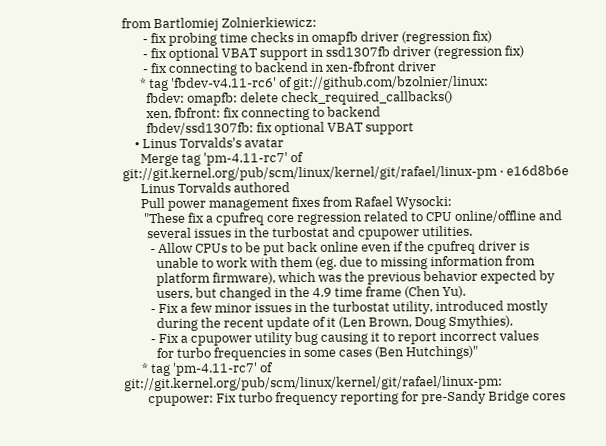from Bartlomiej Zolnierkiewicz:
       - fix probing time checks in omapfb driver (regression fix)
       - fix optional VBAT support in ssd1307fb driver (regression fix)
       - fix connecting to backend in xen-fbfront driver
      * tag 'fbdev-v4.11-rc6' of git://github.com/bzolnier/linux:
        fbdev: omapfb: delete check_required_callbacks()
        xen, fbfront: fix connecting to backend
        fbdev/ssd1307fb: fix optional VBAT support
    • Linus Torvalds's avatar
      Merge tag 'pm-4.11-rc7' of git://git.kernel.org/pub/scm/linux/kernel/git/rafael/linux-pm · e16d8b6e
      Linus Torvalds authored
      Pull power management fixes from Rafael Wysocki:
       "These fix a cpufreq core regression related to CPU online/offline and
        several issues in the turbostat and cpupower utilities.
         - Allow CPUs to be put back online even if the cpufreq driver is
           unable to work with them (eg. due to missing information from
           platform firmware), which was the previous behavior expected by
           users, but changed in the 4.9 time frame (Chen Yu).
         - Fix a few minor issues in the turbostat utility, introduced mostly
           during the recent update of it (Len Brown, Doug Smythies).
         - Fix a cpupower utility bug causing it to report incorrect values
           for turbo frequencies in some cases (Ben Hutchings)"
      * tag 'pm-4.11-rc7' of git://git.kernel.org/pub/scm/linux/kernel/git/rafael/linux-pm:
        cpupower: Fix turbo frequency reporting for pre-Sandy Bridge cores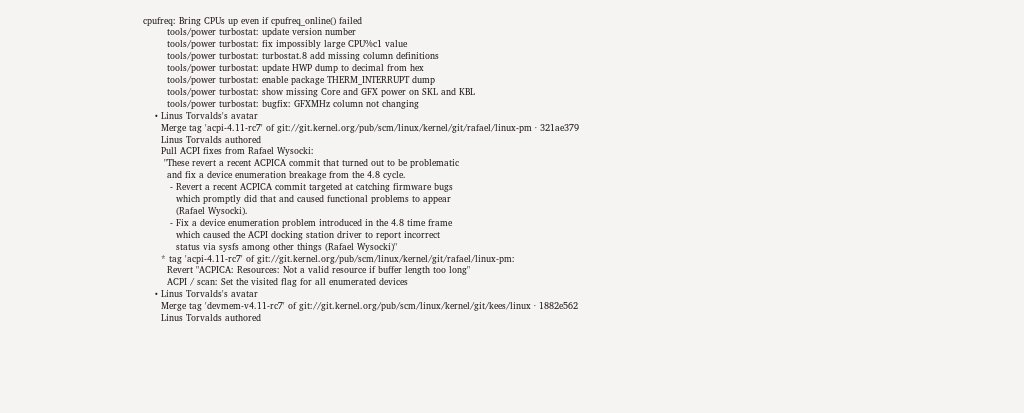cpufreq: Bring CPUs up even if cpufreq_online() failed
        tools/power turbostat: update version number
        tools/power turbostat: fix impossibly large CPU%c1 value
        tools/power turbostat: turbostat.8 add missing column definitions
        tools/power turbostat: update HWP dump to decimal from hex
        tools/power turbostat: enable package THERM_INTERRUPT dump
        tools/power turbostat: show missing Core and GFX power on SKL and KBL
        tools/power turbostat: bugfix: GFXMHz column not changing
    • Linus Torvalds's avatar
      Merge tag 'acpi-4.11-rc7' of git://git.kernel.org/pub/scm/linux/kernel/git/rafael/linux-pm · 321ae379
      Linus Torvalds authored
      Pull ACPI fixes from Rafael Wysocki:
       "These revert a recent ACPICA commit that turned out to be problematic
        and fix a device enumeration breakage from the 4.8 cycle.
         - Revert a recent ACPICA commit targeted at catching firmware bugs
           which promptly did that and caused functional problems to appear
           (Rafael Wysocki).
         - Fix a device enumeration problem introduced in the 4.8 time frame
           which caused the ACPI docking station driver to report incorrect
           status via sysfs among other things (Rafael Wysocki)"
      * tag 'acpi-4.11-rc7' of git://git.kernel.org/pub/scm/linux/kernel/git/rafael/linux-pm:
        Revert "ACPICA: Resources: Not a valid resource if buffer length too long"
        ACPI / scan: Set the visited flag for all enumerated devices
    • Linus Torvalds's avatar
      Merge tag 'devmem-v4.11-rc7' of git://git.kernel.org/pub/scm/linux/kernel/git/kees/linux · 1882e562
      Linus Torvalds authored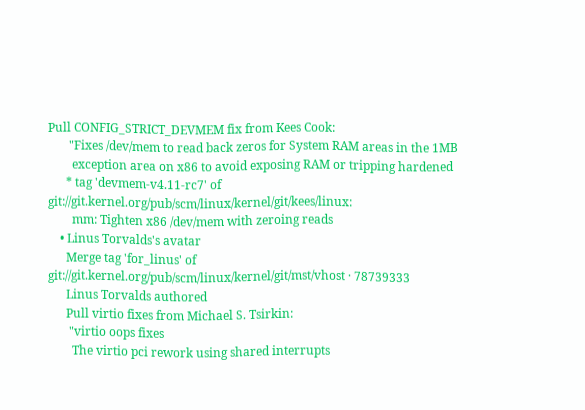Pull CONFIG_STRICT_DEVMEM fix from Kees Cook:
       "Fixes /dev/mem to read back zeros for System RAM areas in the 1MB
        exception area on x86 to avoid exposing RAM or tripping hardened
      * tag 'devmem-v4.11-rc7' of git://git.kernel.org/pub/scm/linux/kernel/git/kees/linux:
        mm: Tighten x86 /dev/mem with zeroing reads
    • Linus Torvalds's avatar
      Merge tag 'for_linus' of git://git.kernel.org/pub/scm/linux/kernel/git/mst/vhost · 78739333
      Linus Torvalds authored
      Pull virtio fixes from Michael S. Tsirkin:
       "virtio oops fixes
        The virtio pci rework using shared interrupts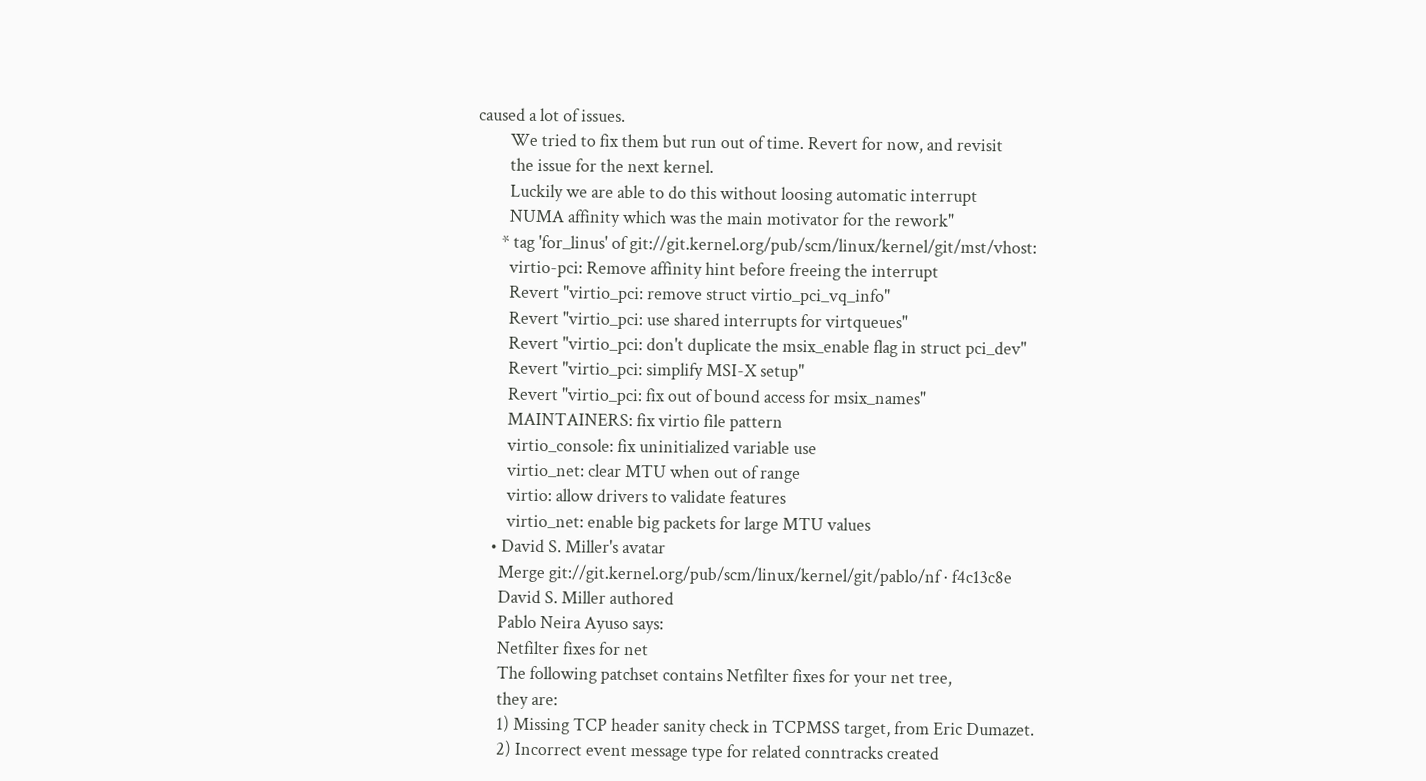caused a lot of issues.
        We tried to fix them but run out of time. Revert for now, and revisit
        the issue for the next kernel.
        Luckily we are able to do this without loosing automatic interrupt
        NUMA affinity which was the main motivator for the rework"
      * tag 'for_linus' of git://git.kernel.org/pub/scm/linux/kernel/git/mst/vhost:
        virtio-pci: Remove affinity hint before freeing the interrupt
        Revert "virtio_pci: remove struct virtio_pci_vq_info"
        Revert "virtio_pci: use shared interrupts for virtqueues"
        Revert "virtio_pci: don't duplicate the msix_enable flag in struct pci_dev"
        Revert "virtio_pci: simplify MSI-X setup"
        Revert "virtio_pci: fix out of bound access for msix_names"
        MAINTAINERS: fix virtio file pattern
        virtio_console: fix uninitialized variable use
        virtio_net: clear MTU when out of range
        virtio: allow drivers to validate features
        virtio_net: enable big packets for large MTU values
    • David S. Miller's avatar
      Merge git://git.kernel.org/pub/scm/linux/kernel/git/pablo/nf · f4c13c8e
      David S. Miller authored
      Pablo Neira Ayuso says:
      Netfilter fixes for net
      The following patchset contains Netfilter fixes for your net tree,
      they are:
      1) Missing TCP header sanity check in TCPMSS target, from Eric Dumazet.
      2) Incorrect event message type for related conntracks created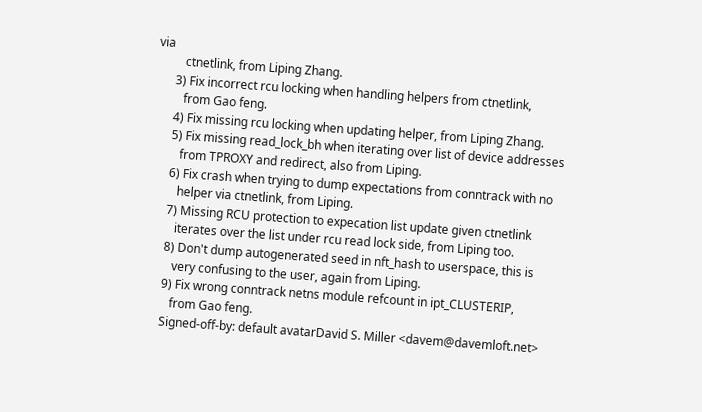via
         ctnetlink, from Liping Zhang.
      3) Fix incorrect rcu locking when handling helpers from ctnetlink,
         from Gao feng.
      4) Fix missing rcu locking when updating helper, from Liping Zhang.
      5) Fix missing read_lock_bh when iterating over list of device addresses
         from TPROXY and redirect, also from Liping.
      6) Fix crash when trying to dump expectations from conntrack with no
         helper via ctnetlink, from Liping.
      7) Missing RCU protection to expecation list update given ctnetlink
         iterates over the list under rcu read lock side, from Liping too.
      8) Don't dump autogenerated seed in nft_hash to userspace, this is
         very confusing to the user, again from Liping.
      9) Fix wrong conntrack netns module refcount in ipt_CLUSTERIP,
         from Gao feng.
      Signed-off-by: default avatarDavid S. Miller <davem@davemloft.net>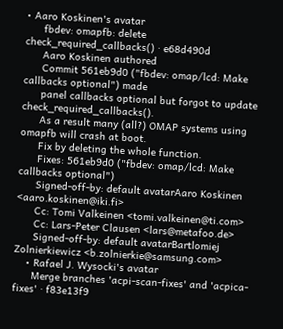• Aaro Koskinen's avatar
      fbdev: omapfb: delete check_required_callbacks() · e68d490d
      Aaro Koskinen authored
      Commit 561eb9d0 ("fbdev: omap/lcd: Make callbacks optional") made
      panel callbacks optional but forgot to update check_required_callbacks().
      As a result many (all?) OMAP systems using omapfb will crash at boot.
      Fix by deleting the whole function.
      Fixes: 561eb9d0 ("fbdev: omap/lcd: Make callbacks optional")
      Signed-off-by: default avatarAaro Koskinen <aaro.koskinen@iki.fi>
      Cc: Tomi Valkeinen <tomi.valkeinen@ti.com>
      Cc: Lars-Peter Clausen <lars@metafoo.de>
      Signed-off-by: default avatarBartlomiej Zolnierkiewicz <b.zolnierkie@samsung.com>
    • Rafael J. Wysocki's avatar
      Merge branches 'acpi-scan-fixes' and 'acpica-fixes' · f83e13f9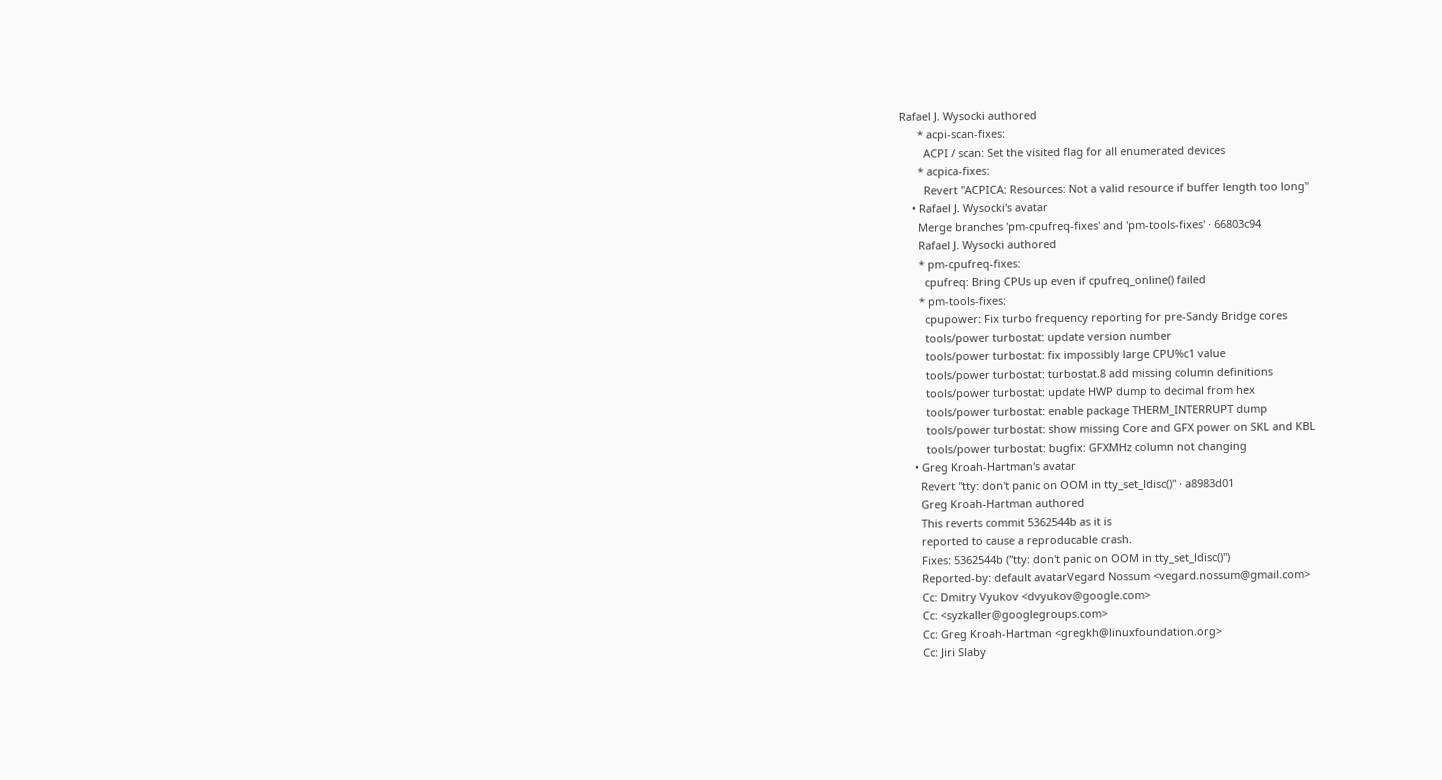Rafael J. Wysocki authored
      * acpi-scan-fixes:
        ACPI / scan: Set the visited flag for all enumerated devices
      * acpica-fixes:
        Revert "ACPICA: Resources: Not a valid resource if buffer length too long"
    • Rafael J. Wysocki's avatar
      Merge branches 'pm-cpufreq-fixes' and 'pm-tools-fixes' · 66803c94
      Rafael J. Wysocki authored
      * pm-cpufreq-fixes:
        cpufreq: Bring CPUs up even if cpufreq_online() failed
      * pm-tools-fixes:
        cpupower: Fix turbo frequency reporting for pre-Sandy Bridge cores
        tools/power turbostat: update version number
        tools/power turbostat: fix impossibly large CPU%c1 value
        tools/power turbostat: turbostat.8 add missing column definitions
        tools/power turbostat: update HWP dump to decimal from hex
        tools/power turbostat: enable package THERM_INTERRUPT dump
        tools/power turbostat: show missing Core and GFX power on SKL and KBL
        tools/power turbostat: bugfix: GFXMHz column not changing
    • Greg Kroah-Hartman's avatar
      Revert "tty: don't panic on OOM in tty_set_ldisc()" · a8983d01
      Greg Kroah-Hartman authored
      This reverts commit 5362544b as it is
      reported to cause a reproducable crash.
      Fixes: 5362544b ("tty: don't panic on OOM in tty_set_ldisc()")
      Reported-by: default avatarVegard Nossum <vegard.nossum@gmail.com>
      Cc: Dmitry Vyukov <dvyukov@google.com>
      Cc: <syzkaller@googlegroups.com>
      Cc: Greg Kroah-Hartman <gregkh@linuxfoundation.org>
      Cc: Jiri Slaby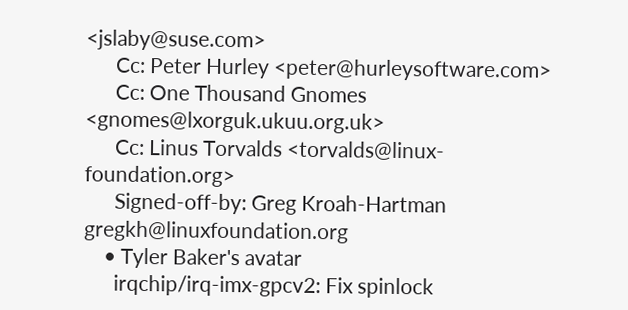<jslaby@suse.com>
      Cc: Peter Hurley <peter@hurleysoftware.com>
      Cc: One Thousand Gnomes <gnomes@lxorguk.ukuu.org.uk>
      Cc: Linus Torvalds <torvalds@linux-foundation.org>
      Signed-off-by: Greg Kroah-Hartman gregkh@linuxfoundation.org
    • Tyler Baker's avatar
      irqchip/irq-imx-gpcv2: Fix spinlock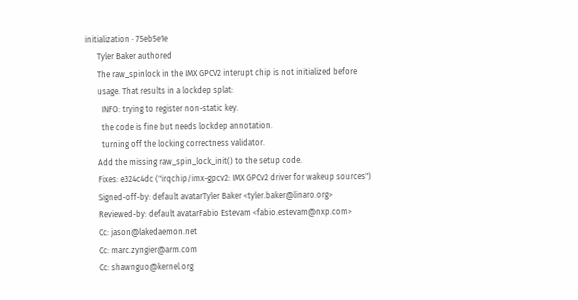initialization · 75eb5e1e
      Tyler Baker authored
      The raw_spinlock in the IMX GPCV2 interupt chip is not initialized before
      usage. That results in a lockdep splat:
        INFO: trying to register non-static key.
        the code is fine but needs lockdep annotation.
        turning off the locking correctness validator.
      Add the missing raw_spin_lock_init() to the setup code.
      Fixes: e324c4dc ("irqchip/imx-gpcv2: IMX GPCv2 driver for wakeup sources")
      Signed-off-by: default avatarTyler Baker <tyler.baker@linaro.org>
      Reviewed-by: default avatarFabio Estevam <fabio.estevam@nxp.com>
      Cc: jason@lakedaemon.net
      Cc: marc.zyngier@arm.com
      Cc: shawnguo@kernel.org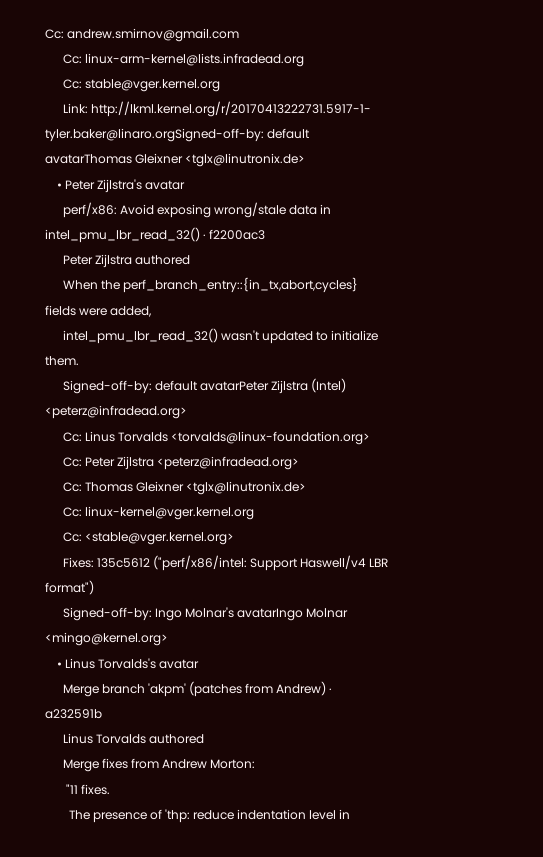Cc: andrew.smirnov@gmail.com
      Cc: linux-arm-kernel@lists.infradead.org
      Cc: stable@vger.kernel.org
      Link: http://lkml.kernel.org/r/20170413222731.5917-1-tyler.baker@linaro.orgSigned-off-by: default avatarThomas Gleixner <tglx@linutronix.de>
    • Peter Zijlstra's avatar
      perf/x86: Avoid exposing wrong/stale data in intel_pmu_lbr_read_32() · f2200ac3
      Peter Zijlstra authored
      When the perf_branch_entry::{in_tx,abort,cycles} fields were added,
      intel_pmu_lbr_read_32() wasn't updated to initialize them.
      Signed-off-by: default avatarPeter Zijlstra (Intel) <peterz@infradead.org>
      Cc: Linus Torvalds <torvalds@linux-foundation.org>
      Cc: Peter Zijlstra <peterz@infradead.org>
      Cc: Thomas Gleixner <tglx@linutronix.de>
      Cc: linux-kernel@vger.kernel.org
      Cc: <stable@vger.kernel.org>
      Fixes: 135c5612 ("perf/x86/intel: Support Haswell/v4 LBR format")
      Signed-off-by: Ingo Molnar's avatarIngo Molnar <mingo@kernel.org>
    • Linus Torvalds's avatar
      Merge branch 'akpm' (patches from Andrew) · a232591b
      Linus Torvalds authored
      Merge fixes from Andrew Morton:
       "11 fixes.
        The presence of 'thp: reduce indentation level in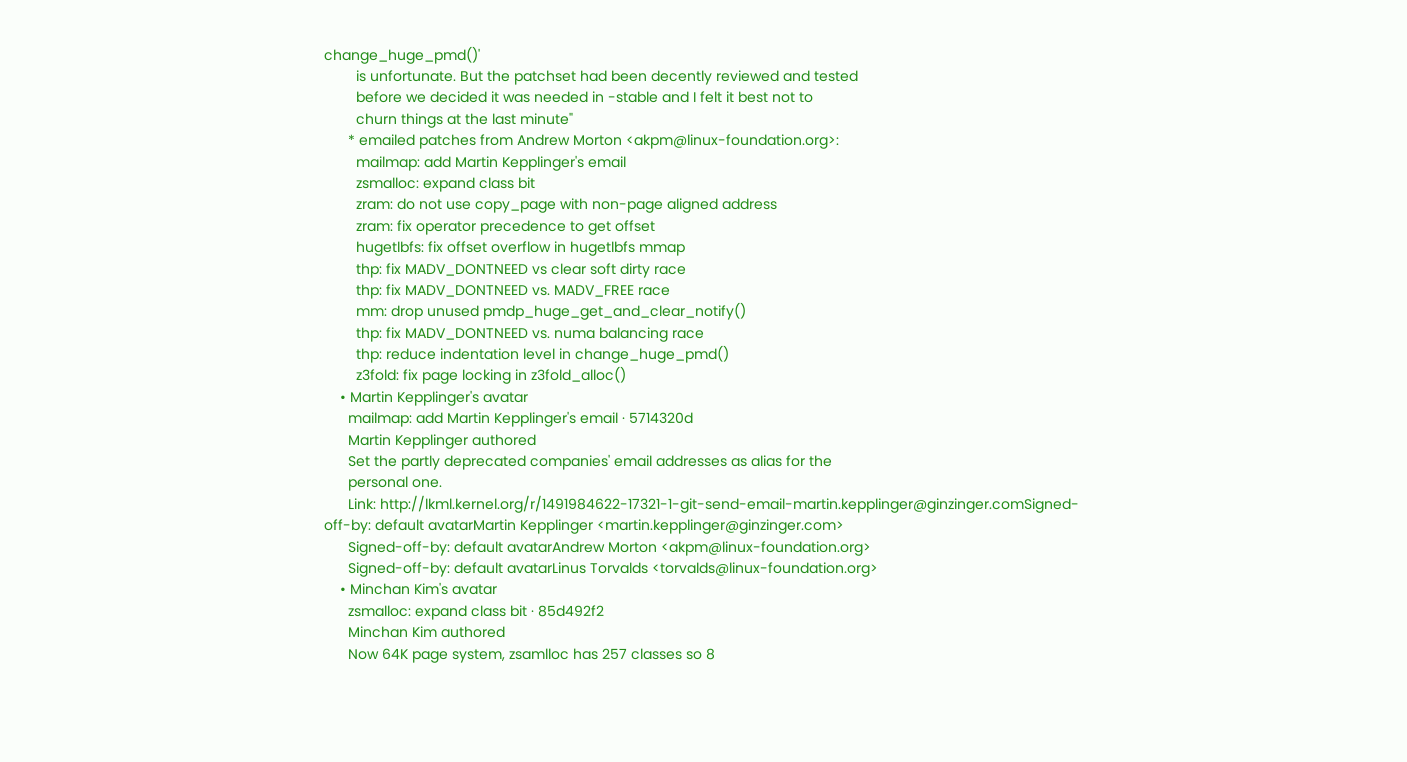change_huge_pmd()'
        is unfortunate. But the patchset had been decently reviewed and tested
        before we decided it was needed in -stable and I felt it best not to
        churn things at the last minute"
      * emailed patches from Andrew Morton <akpm@linux-foundation.org>:
        mailmap: add Martin Kepplinger's email
        zsmalloc: expand class bit
        zram: do not use copy_page with non-page aligned address
        zram: fix operator precedence to get offset
        hugetlbfs: fix offset overflow in hugetlbfs mmap
        thp: fix MADV_DONTNEED vs clear soft dirty race
        thp: fix MADV_DONTNEED vs. MADV_FREE race
        mm: drop unused pmdp_huge_get_and_clear_notify()
        thp: fix MADV_DONTNEED vs. numa balancing race
        thp: reduce indentation level in change_huge_pmd()
        z3fold: fix page locking in z3fold_alloc()
    • Martin Kepplinger's avatar
      mailmap: add Martin Kepplinger's email · 5714320d
      Martin Kepplinger authored
      Set the partly deprecated companies' email addresses as alias for the
      personal one.
      Link: http://lkml.kernel.org/r/1491984622-17321-1-git-send-email-martin.kepplinger@ginzinger.comSigned-off-by: default avatarMartin Kepplinger <martin.kepplinger@ginzinger.com>
      Signed-off-by: default avatarAndrew Morton <akpm@linux-foundation.org>
      Signed-off-by: default avatarLinus Torvalds <torvalds@linux-foundation.org>
    • Minchan Kim's avatar
      zsmalloc: expand class bit · 85d492f2
      Minchan Kim authored
      Now 64K page system, zsamlloc has 257 classes so 8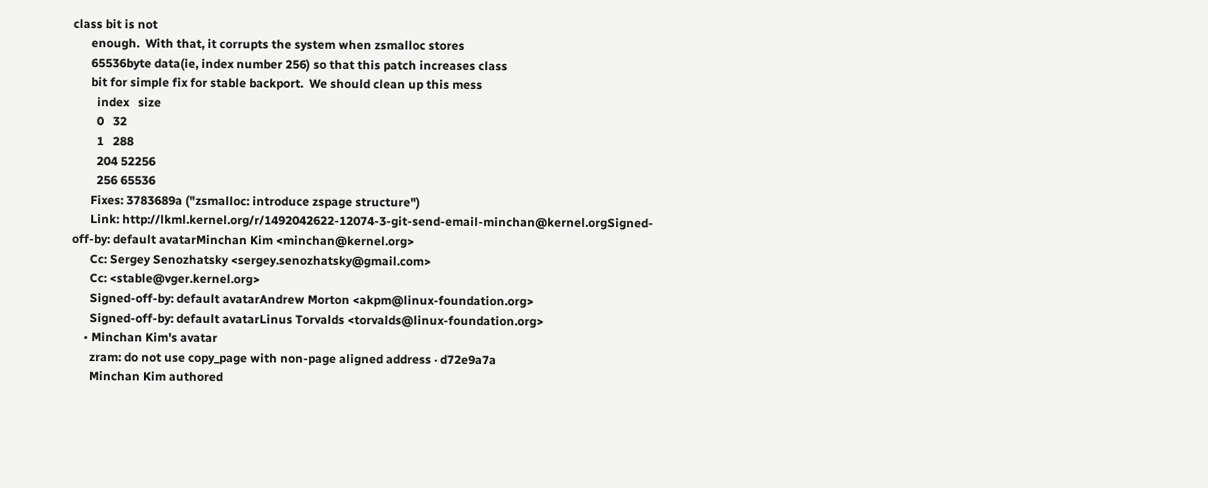class bit is not
      enough.  With that, it corrupts the system when zsmalloc stores
      65536byte data(ie, index number 256) so that this patch increases class
      bit for simple fix for stable backport.  We should clean up this mess
        index   size
        0   32
        1   288
        204 52256
        256 65536
      Fixes: 3783689a ("zsmalloc: introduce zspage structure")
      Link: http://lkml.kernel.org/r/1492042622-12074-3-git-send-email-minchan@kernel.orgSigned-off-by: default avatarMinchan Kim <minchan@kernel.org>
      Cc: Sergey Senozhatsky <sergey.senozhatsky@gmail.com>
      Cc: <stable@vger.kernel.org>
      Signed-off-by: default avatarAndrew Morton <akpm@linux-foundation.org>
      Signed-off-by: default avatarLinus Torvalds <torvalds@linux-foundation.org>
    • Minchan Kim's avatar
      zram: do not use copy_page with non-page aligned address · d72e9a7a
      Minchan Kim authored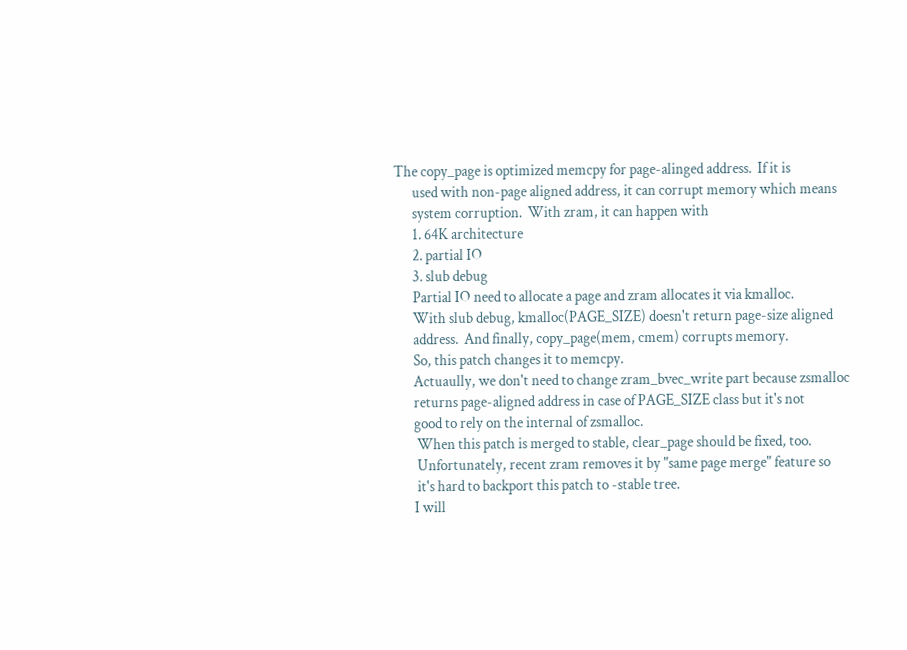The copy_page is optimized memcpy for page-alinged address.  If it is
      used with non-page aligned address, it can corrupt memory which means
      system corruption.  With zram, it can happen with
      1. 64K architecture
      2. partial IO
      3. slub debug
      Partial IO need to allocate a page and zram allocates it via kmalloc.
      With slub debug, kmalloc(PAGE_SIZE) doesn't return page-size aligned
      address.  And finally, copy_page(mem, cmem) corrupts memory.
      So, this patch changes it to memcpy.
      Actuaully, we don't need to change zram_bvec_write part because zsmalloc
      returns page-aligned address in case of PAGE_SIZE class but it's not
      good to rely on the internal of zsmalloc.
       When this patch is merged to stable, clear_page should be fixed, too.
       Unfortunately, recent zram removes it by "same page merge" feature so
       it's hard to backport this patch to -stable tree.
      I will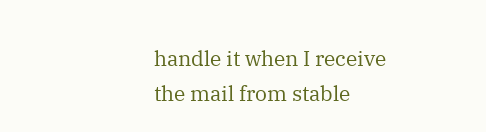handle it when I receive the mail from stable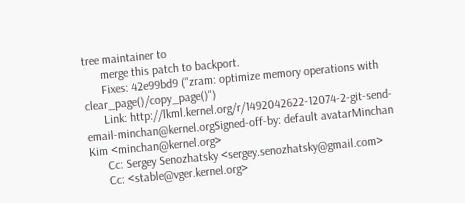tree maintainer to
      merge this patch to backport.
      Fixes: 42e99bd9 ("zram: optimize memory operations with clear_page()/copy_page()")
      Link: http://lkml.kernel.org/r/1492042622-12074-2-git-send-email-minchan@kernel.orgSigned-off-by: default avatarMinchan Kim <minchan@kernel.org>
      Cc: Sergey Senozhatsky <sergey.senozhatsky@gmail.com>
      Cc: <stable@vger.kernel.org>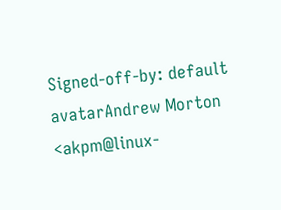Signed-off-by: default avatarAndrew Morton <akpm@linux-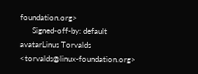foundation.org>
      Signed-off-by: default avatarLinus Torvalds <torvalds@linux-foundation.org>